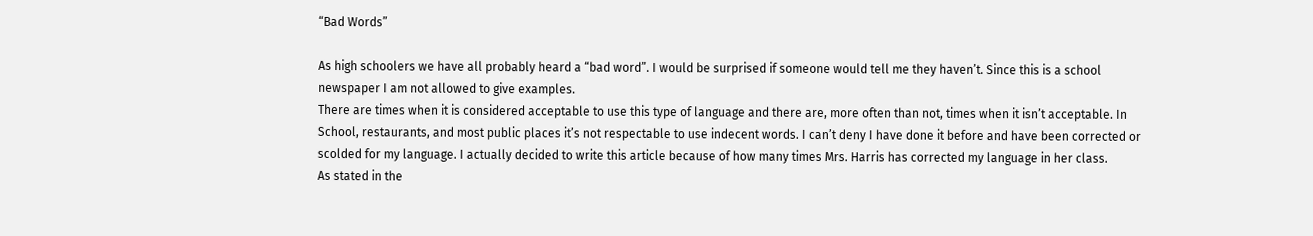“Bad Words”

As high schoolers we have all probably heard a “bad word”. I would be surprised if someone would tell me they haven’t. Since this is a school newspaper I am not allowed to give examples.
There are times when it is considered acceptable to use this type of language and there are, more often than not, times when it isn’t acceptable. In School, restaurants, and most public places it’s not respectable to use indecent words. I can’t deny I have done it before and have been corrected or scolded for my language. I actually decided to write this article because of how many times Mrs. Harris has corrected my language in her class.
As stated in the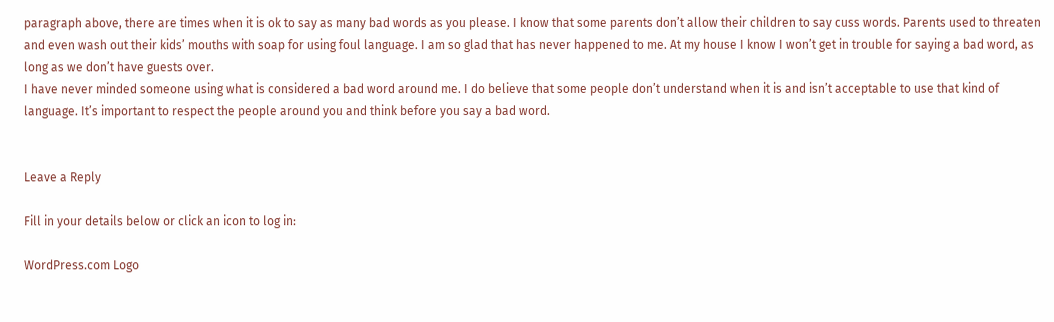paragraph above, there are times when it is ok to say as many bad words as you please. I know that some parents don’t allow their children to say cuss words. Parents used to threaten and even wash out their kids’ mouths with soap for using foul language. I am so glad that has never happened to me. At my house I know I won’t get in trouble for saying a bad word, as long as we don’t have guests over.
I have never minded someone using what is considered a bad word around me. I do believe that some people don’t understand when it is and isn’t acceptable to use that kind of language. It’s important to respect the people around you and think before you say a bad word.


Leave a Reply

Fill in your details below or click an icon to log in:

WordPress.com Logo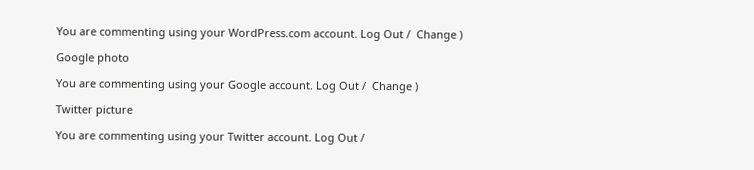You are commenting using your WordPress.com account. Log Out /  Change )

Google photo

You are commenting using your Google account. Log Out /  Change )

Twitter picture

You are commenting using your Twitter account. Log Out /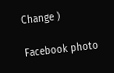Change )

Facebook photo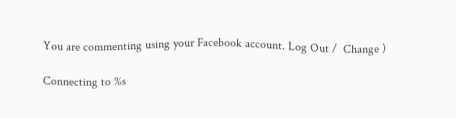You are commenting using your Facebook account. Log Out /  Change )

Connecting to %s